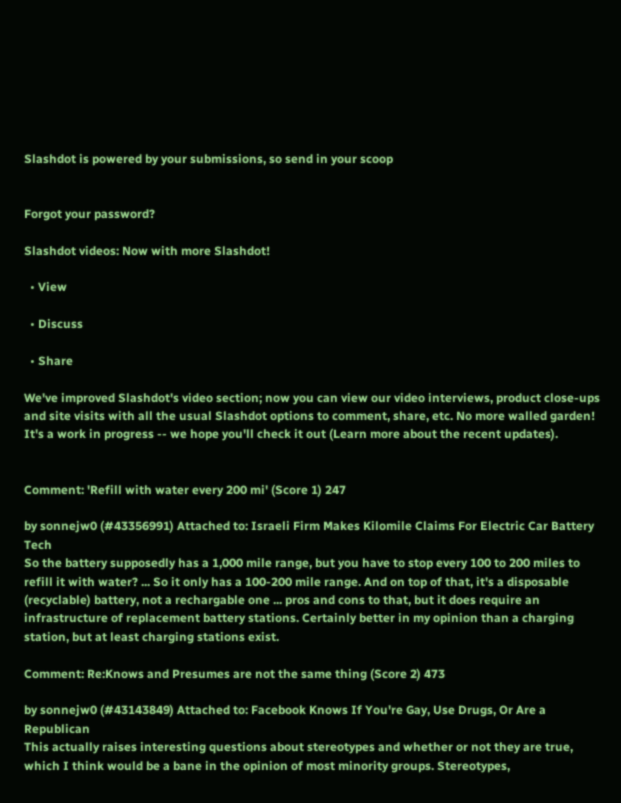Slashdot is powered by your submissions, so send in your scoop


Forgot your password?

Slashdot videos: Now with more Slashdot!

  • View

  • Discuss

  • Share

We've improved Slashdot's video section; now you can view our video interviews, product close-ups and site visits with all the usual Slashdot options to comment, share, etc. No more walled garden! It's a work in progress -- we hope you'll check it out (Learn more about the recent updates).


Comment: 'Refill with water every 200 mi' (Score 1) 247

by sonnejw0 (#43356991) Attached to: Israeli Firm Makes Kilomile Claims For Electric Car Battery Tech
So the battery supposedly has a 1,000 mile range, but you have to stop every 100 to 200 miles to refill it with water? ... So it only has a 100-200 mile range. And on top of that, it's a disposable (recyclable) battery, not a rechargable one ... pros and cons to that, but it does require an infrastructure of replacement battery stations. Certainly better in my opinion than a charging station, but at least charging stations exist.

Comment: Re:Knows and Presumes are not the same thing (Score 2) 473

by sonnejw0 (#43143849) Attached to: Facebook Knows If You're Gay, Use Drugs, Or Are a Republican
This actually raises interesting questions about stereotypes and whether or not they are true, which I think would be a bane in the opinion of most minority groups. Stereotypes,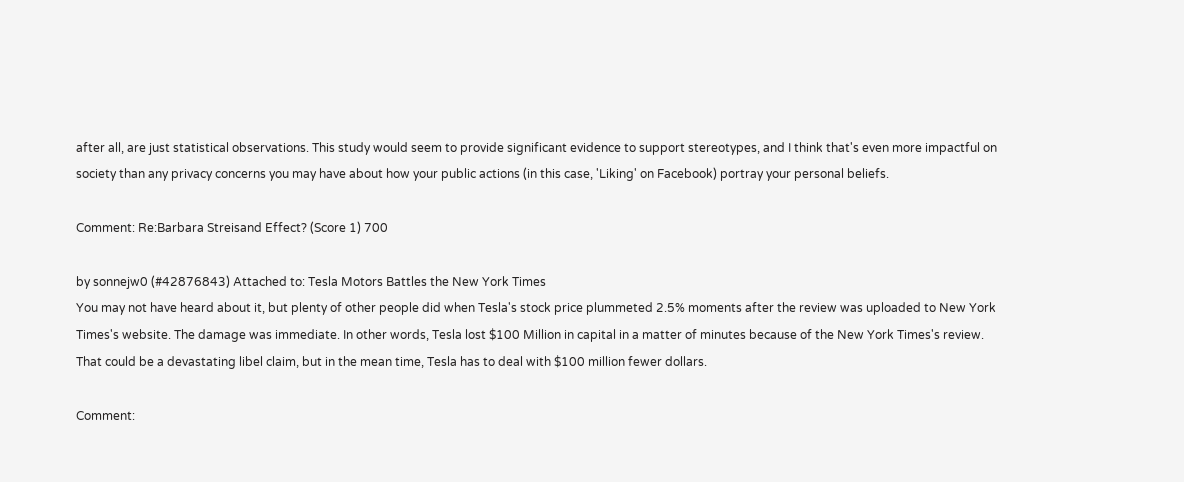after all, are just statistical observations. This study would seem to provide significant evidence to support stereotypes, and I think that's even more impactful on society than any privacy concerns you may have about how your public actions (in this case, 'Liking' on Facebook) portray your personal beliefs.

Comment: Re:Barbara Streisand Effect? (Score 1) 700

by sonnejw0 (#42876843) Attached to: Tesla Motors Battles the New York Times
You may not have heard about it, but plenty of other people did when Tesla's stock price plummeted 2.5% moments after the review was uploaded to New York Times's website. The damage was immediate. In other words, Tesla lost $100 Million in capital in a matter of minutes because of the New York Times's review. That could be a devastating libel claim, but in the mean time, Tesla has to deal with $100 million fewer dollars.

Comment: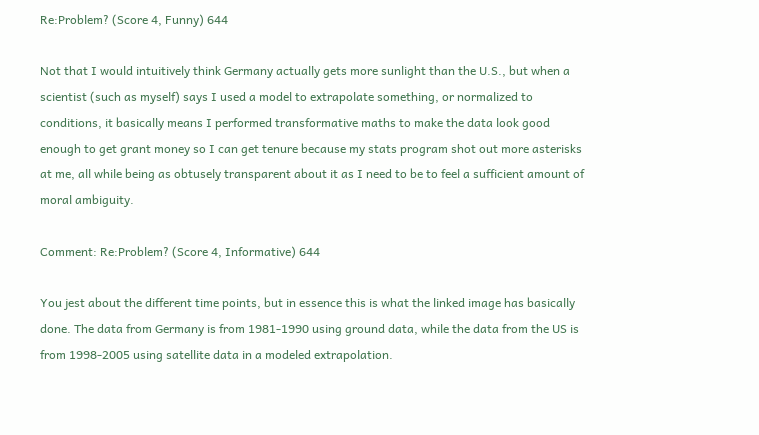Re:Problem? (Score 4, Funny) 644

Not that I would intuitively think Germany actually gets more sunlight than the U.S., but when a scientist (such as myself) says I used a model to extrapolate something, or normalized to conditions, it basically means I performed transformative maths to make the data look good enough to get grant money so I can get tenure because my stats program shot out more asterisks at me, all while being as obtusely transparent about it as I need to be to feel a sufficient amount of moral ambiguity.

Comment: Re:Problem? (Score 4, Informative) 644

You jest about the different time points, but in essence this is what the linked image has basically done. The data from Germany is from 1981-1990 using ground data, while the data from the US is from 1998-2005 using satellite data in a modeled extrapolation.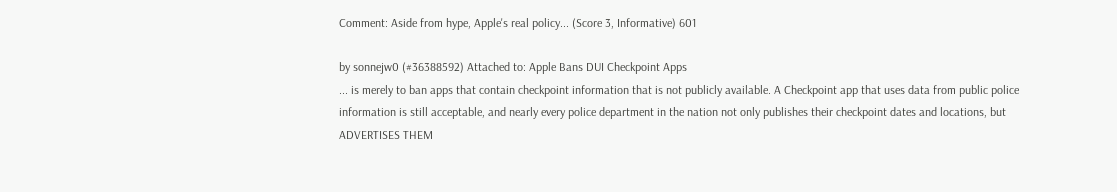Comment: Aside from hype, Apple's real policy... (Score 3, Informative) 601

by sonnejw0 (#36388592) Attached to: Apple Bans DUI Checkpoint Apps
... is merely to ban apps that contain checkpoint information that is not publicly available. A Checkpoint app that uses data from public police information is still acceptable, and nearly every police department in the nation not only publishes their checkpoint dates and locations, but ADVERTISES THEM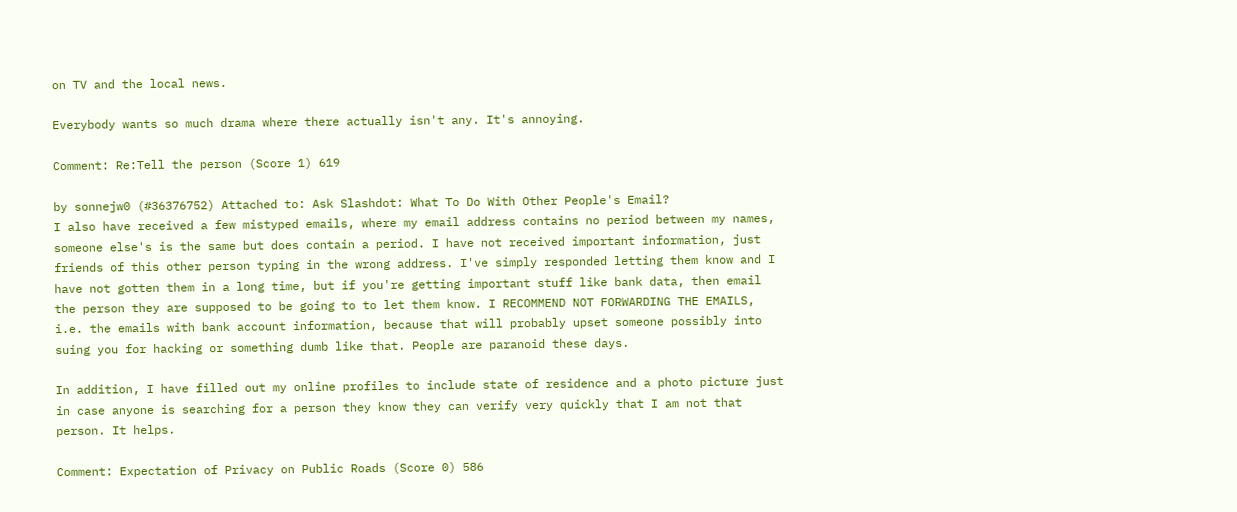on TV and the local news.

Everybody wants so much drama where there actually isn't any. It's annoying.

Comment: Re:Tell the person (Score 1) 619

by sonnejw0 (#36376752) Attached to: Ask Slashdot: What To Do With Other People's Email?
I also have received a few mistyped emails, where my email address contains no period between my names, someone else's is the same but does contain a period. I have not received important information, just friends of this other person typing in the wrong address. I've simply responded letting them know and I have not gotten them in a long time, but if you're getting important stuff like bank data, then email the person they are supposed to be going to to let them know. I RECOMMEND NOT FORWARDING THE EMAILS, i.e. the emails with bank account information, because that will probably upset someone possibly into suing you for hacking or something dumb like that. People are paranoid these days.

In addition, I have filled out my online profiles to include state of residence and a photo picture just in case anyone is searching for a person they know they can verify very quickly that I am not that person. It helps.

Comment: Expectation of Privacy on Public Roads (Score 0) 586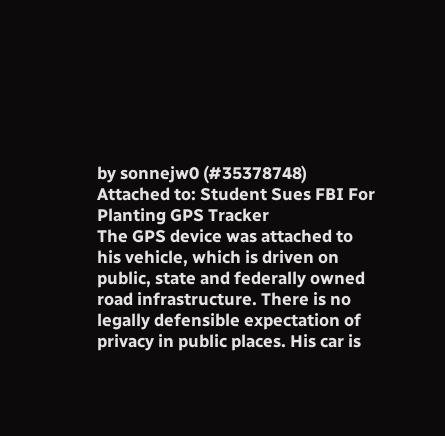by sonnejw0 (#35378748) Attached to: Student Sues FBI For Planting GPS Tracker
The GPS device was attached to his vehicle, which is driven on public, state and federally owned road infrastructure. There is no legally defensible expectation of privacy in public places. His car is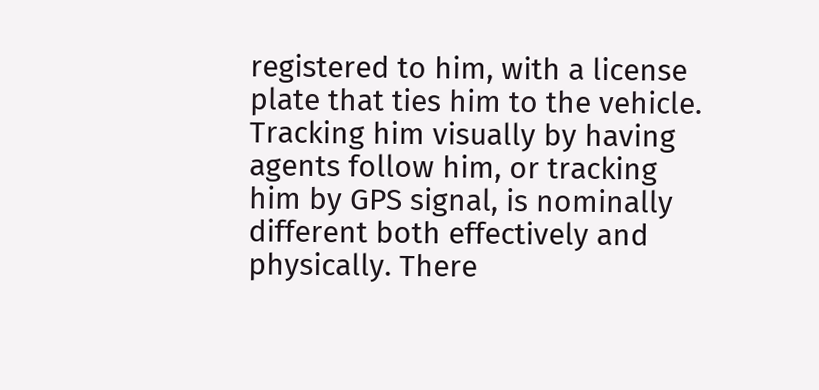registered to him, with a license plate that ties him to the vehicle. Tracking him visually by having agents follow him, or tracking him by GPS signal, is nominally different both effectively and physically. There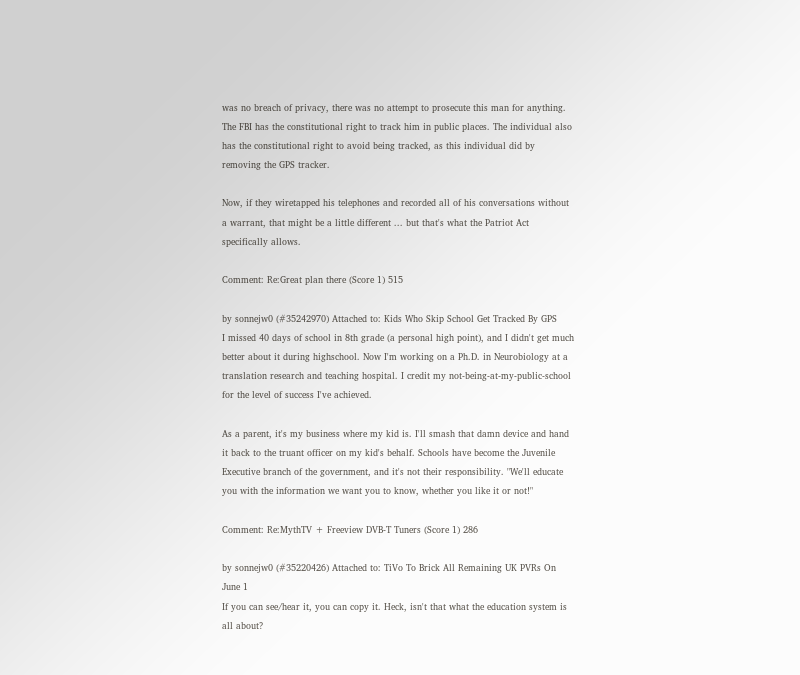was no breach of privacy, there was no attempt to prosecute this man for anything. The FBI has the constitutional right to track him in public places. The individual also has the constitutional right to avoid being tracked, as this individual did by removing the GPS tracker.

Now, if they wiretapped his telephones and recorded all of his conversations without a warrant, that might be a little different ... but that's what the Patriot Act specifically allows.

Comment: Re:Great plan there (Score 1) 515

by sonnejw0 (#35242970) Attached to: Kids Who Skip School Get Tracked By GPS
I missed 40 days of school in 8th grade (a personal high point), and I didn't get much better about it during highschool. Now I'm working on a Ph.D. in Neurobiology at a translation research and teaching hospital. I credit my not-being-at-my-public-school for the level of success I've achieved.

As a parent, it's my business where my kid is. I'll smash that damn device and hand it back to the truant officer on my kid's behalf. Schools have become the Juvenile Executive branch of the government, and it's not their responsibility. "We'll educate you with the information we want you to know, whether you like it or not!"

Comment: Re:MythTV + Freeview DVB-T Tuners (Score 1) 286

by sonnejw0 (#35220426) Attached to: TiVo To Brick All Remaining UK PVRs On June 1
If you can see/hear it, you can copy it. Heck, isn't that what the education system is all about?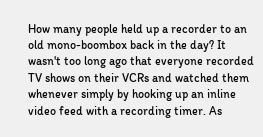How many people held up a recorder to an old mono-boombox back in the day? It wasn't too long ago that everyone recorded TV shows on their VCRs and watched them whenever simply by hooking up an inline video feed with a recording timer. As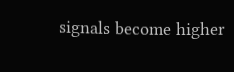signals become higher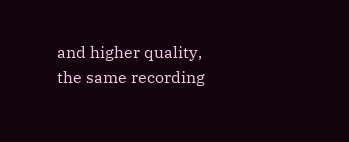and higher quality, the same recording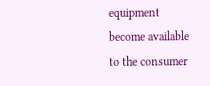equipment become available to the consumer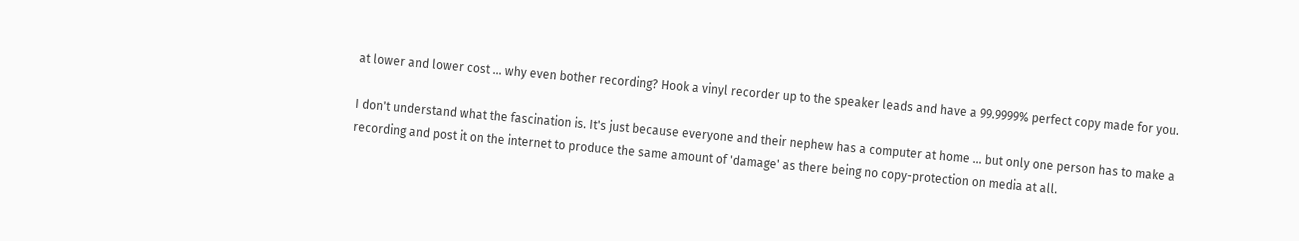at lower and lower cost ... why even bother recording? Hook a vinyl recorder up to the speaker leads and have a 99.9999% perfect copy made for you.

I don't understand what the fascination is. It's just because everyone and their nephew has a computer at home ... but only one person has to make a recording and post it on the internet to produce the same amount of 'damage' as there being no copy-protection on media at all.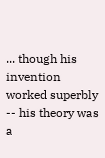... though his invention worked superbly -- his theory was a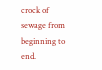crock of sewage from beginning to end.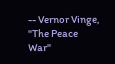-- Vernor Vinge, "The Peace War"